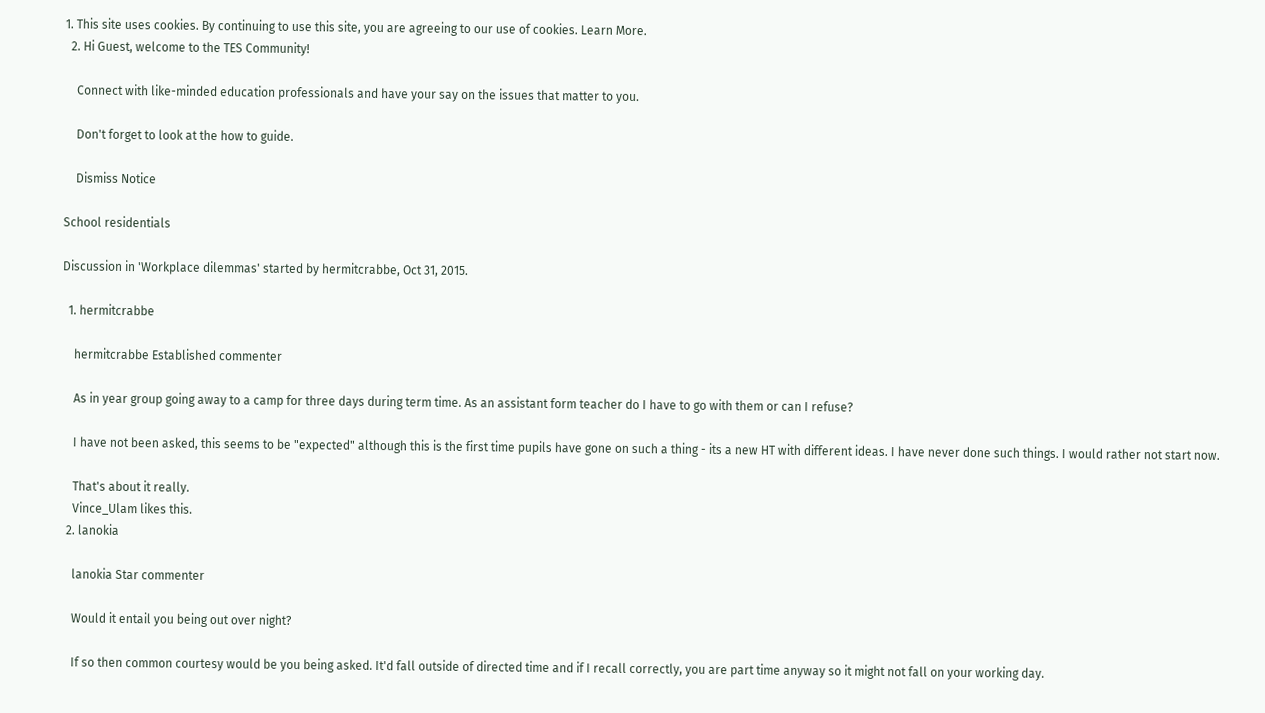1. This site uses cookies. By continuing to use this site, you are agreeing to our use of cookies. Learn More.
  2. Hi Guest, welcome to the TES Community!

    Connect with like-minded education professionals and have your say on the issues that matter to you.

    Don't forget to look at the how to guide.

    Dismiss Notice

School residentials

Discussion in 'Workplace dilemmas' started by hermitcrabbe, Oct 31, 2015.

  1. hermitcrabbe

    hermitcrabbe Established commenter

    As in year group going away to a camp for three days during term time. As an assistant form teacher do I have to go with them or can I refuse?

    I have not been asked, this seems to be "expected" although this is the first time pupils have gone on such a thing - its a new HT with different ideas. I have never done such things. I would rather not start now.

    That's about it really.
    Vince_Ulam likes this.
  2. lanokia

    lanokia Star commenter

    Would it entail you being out over night?

    If so then common courtesy would be you being asked. It'd fall outside of directed time and if I recall correctly, you are part time anyway so it might not fall on your working day.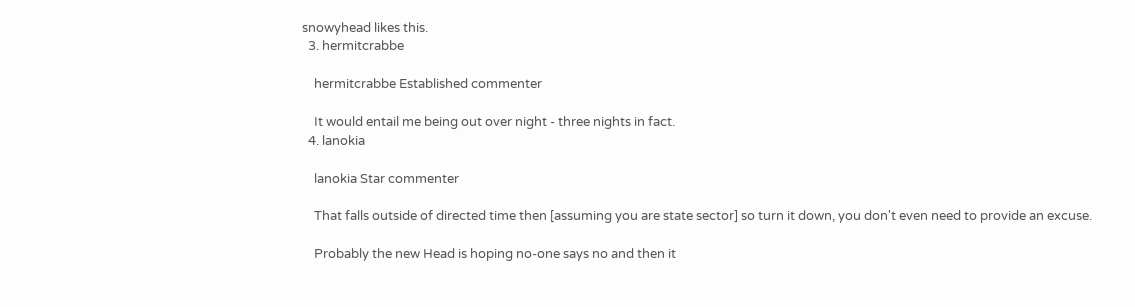snowyhead likes this.
  3. hermitcrabbe

    hermitcrabbe Established commenter

    It would entail me being out over night - three nights in fact.
  4. lanokia

    lanokia Star commenter

    That falls outside of directed time then [assuming you are state sector] so turn it down, you don't even need to provide an excuse.

    Probably the new Head is hoping no-one says no and then it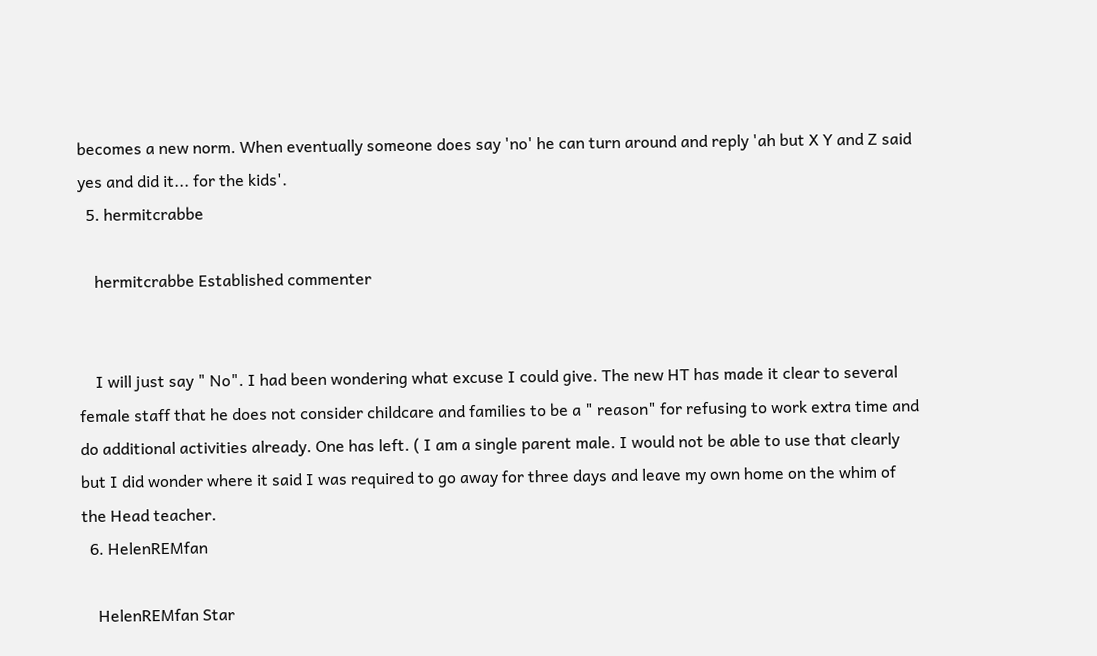becomes a new norm. When eventually someone does say 'no' he can turn around and reply 'ah but X Y and Z said yes and did it... for the kids'.
  5. hermitcrabbe

    hermitcrabbe Established commenter


    I will just say " No". I had been wondering what excuse I could give. The new HT has made it clear to several female staff that he does not consider childcare and families to be a " reason" for refusing to work extra time and do additional activities already. One has left. ( I am a single parent male. I would not be able to use that clearly but I did wonder where it said I was required to go away for three days and leave my own home on the whim of the Head teacher.
  6. HelenREMfan

    HelenREMfan Star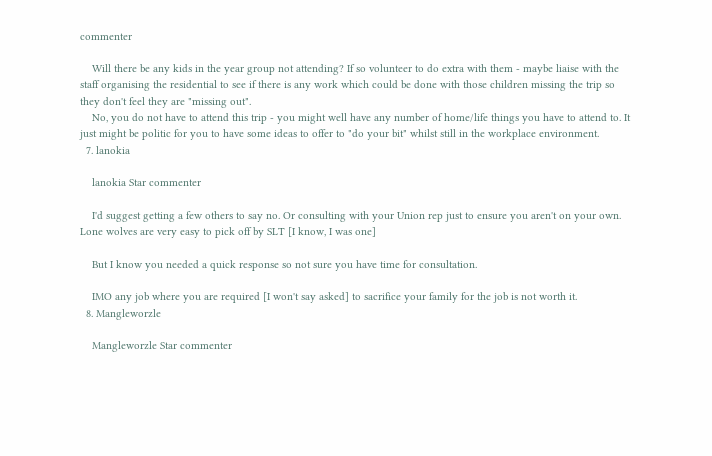commenter

    Will there be any kids in the year group not attending? If so volunteer to do extra with them - maybe liaise with the staff organising the residential to see if there is any work which could be done with those children missing the trip so they don't feel they are "missing out".
    No, you do not have to attend this trip - you might well have any number of home/life things you have to attend to. It just might be politic for you to have some ideas to offer to "do your bit" whilst still in the workplace environment.
  7. lanokia

    lanokia Star commenter

    I'd suggest getting a few others to say no. Or consulting with your Union rep just to ensure you aren't on your own. Lone wolves are very easy to pick off by SLT [I know, I was one]

    But I know you needed a quick response so not sure you have time for consultation.

    IMO any job where you are required [I won't say asked] to sacrifice your family for the job is not worth it.
  8. Mangleworzle

    Mangleworzle Star commenter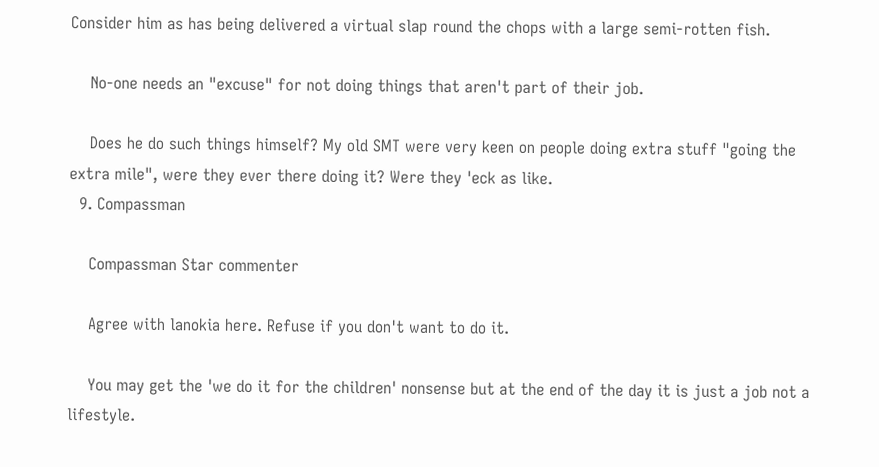Consider him as has being delivered a virtual slap round the chops with a large semi-rotten fish.

    No-one needs an "excuse" for not doing things that aren't part of their job.

    Does he do such things himself? My old SMT were very keen on people doing extra stuff "going the extra mile", were they ever there doing it? Were they 'eck as like.
  9. Compassman

    Compassman Star commenter

    Agree with lanokia here. Refuse if you don't want to do it.

    You may get the 'we do it for the children' nonsense but at the end of the day it is just a job not a lifestyle.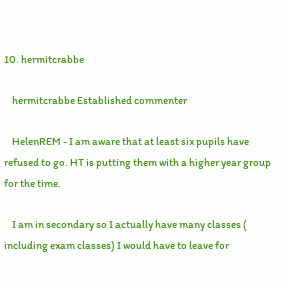10. hermitcrabbe

    hermitcrabbe Established commenter

    HelenREM - I am aware that at least six pupils have refused to go. HT is putting them with a higher year group for the time.

    I am in secondary so I actually have many classes ( including exam classes) I would have to leave for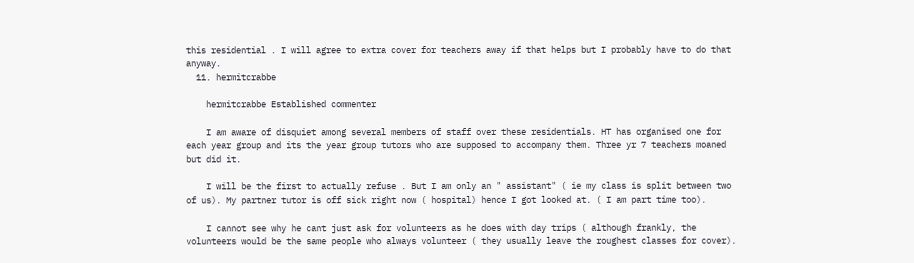this residential . I will agree to extra cover for teachers away if that helps but I probably have to do that anyway.
  11. hermitcrabbe

    hermitcrabbe Established commenter

    I am aware of disquiet among several members of staff over these residentials. HT has organised one for each year group and its the year group tutors who are supposed to accompany them. Three yr 7 teachers moaned but did it.

    I will be the first to actually refuse . But I am only an " assistant" ( ie my class is split between two of us). My partner tutor is off sick right now ( hospital) hence I got looked at. ( I am part time too).

    I cannot see why he cant just ask for volunteers as he does with day trips ( although frankly, the volunteers would be the same people who always volunteer ( they usually leave the roughest classes for cover).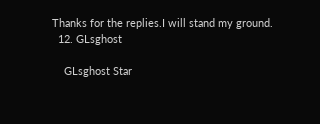Thanks for the replies.I will stand my ground.
  12. GLsghost

    GLsghost Star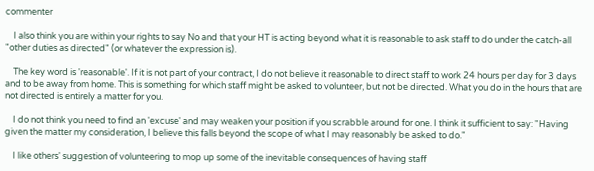commenter

    I also think you are within your rights to say No and that your HT is acting beyond what it is reasonable to ask staff to do under the catch-all "other duties as directed" (or whatever the expression is).

    The key word is 'reasonable'. If it is not part of your contract, I do not believe it reasonable to direct staff to work 24 hours per day for 3 days and to be away from home. This is something for which staff might be asked to volunteer, but not be directed. What you do in the hours that are not directed is entirely a matter for you.

    I do not think you need to find an 'excuse' and may weaken your position if you scrabble around for one. I think it sufficient to say: "Having given the matter my consideration, I believe this falls beyond the scope of what I may reasonably be asked to do."

    I like others' suggestion of volunteering to mop up some of the inevitable consequences of having staff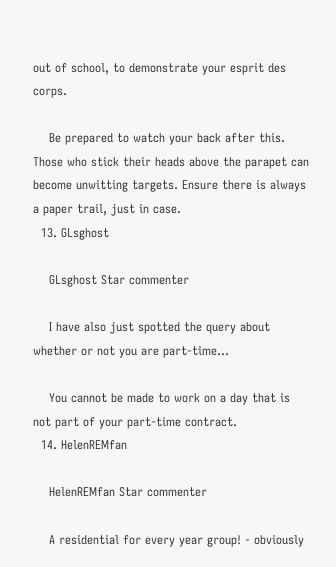out of school, to demonstrate your esprit des corps.

    Be prepared to watch your back after this. Those who stick their heads above the parapet can become unwitting targets. Ensure there is always a paper trail, just in case.
  13. GLsghost

    GLsghost Star commenter

    I have also just spotted the query about whether or not you are part-time...

    You cannot be made to work on a day that is not part of your part-time contract.
  14. HelenREMfan

    HelenREMfan Star commenter

    A residential for every year group! - obviously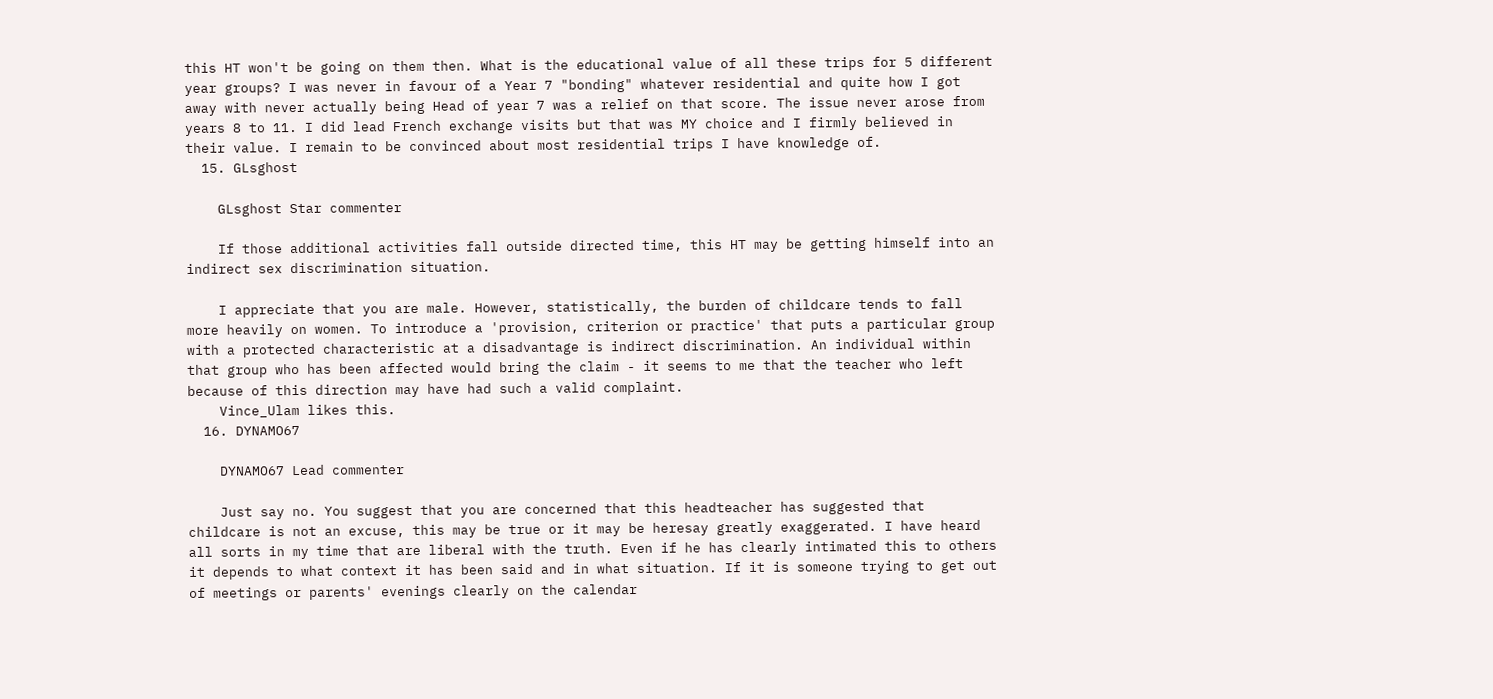this HT won't be going on them then. What is the educational value of all these trips for 5 different year groups? I was never in favour of a Year 7 "bonding" whatever residential and quite how I got away with never actually being Head of year 7 was a relief on that score. The issue never arose from years 8 to 11. I did lead French exchange visits but that was MY choice and I firmly believed in their value. I remain to be convinced about most residential trips I have knowledge of.
  15. GLsghost

    GLsghost Star commenter

    If those additional activities fall outside directed time, this HT may be getting himself into an indirect sex discrimination situation.

    I appreciate that you are male. However, statistically, the burden of childcare tends to fall more heavily on women. To introduce a 'provision, criterion or practice' that puts a particular group with a protected characteristic at a disadvantage is indirect discrimination. An individual within that group who has been affected would bring the claim - it seems to me that the teacher who left because of this direction may have had such a valid complaint.
    Vince_Ulam likes this.
  16. DYNAMO67

    DYNAMO67 Lead commenter

    Just say no. You suggest that you are concerned that this headteacher has suggested that childcare is not an excuse, this may be true or it may be heresay greatly exaggerated. I have heard all sorts in my time that are liberal with the truth. Even if he has clearly intimated this to others it depends to what context it has been said and in what situation. If it is someone trying to get out of meetings or parents' evenings clearly on the calendar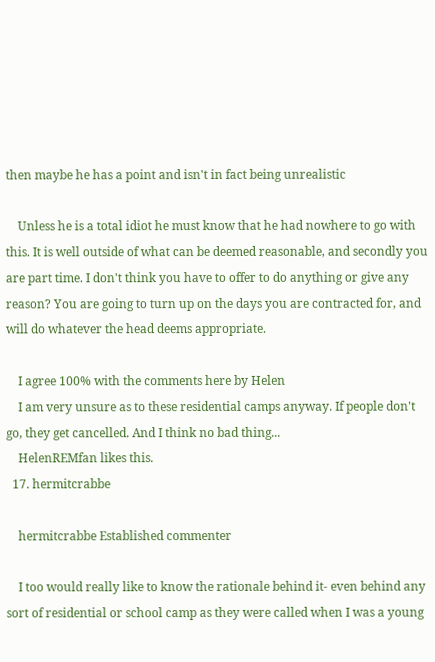then maybe he has a point and isn't in fact being unrealistic

    Unless he is a total idiot he must know that he had nowhere to go with this. It is well outside of what can be deemed reasonable, and secondly you are part time. I don't think you have to offer to do anything or give any reason? You are going to turn up on the days you are contracted for, and will do whatever the head deems appropriate.

    I agree 100% with the comments here by Helen
    I am very unsure as to these residential camps anyway. If people don't go, they get cancelled. And I think no bad thing...
    HelenREMfan likes this.
  17. hermitcrabbe

    hermitcrabbe Established commenter

    I too would really like to know the rationale behind it- even behind any sort of residential or school camp as they were called when I was a young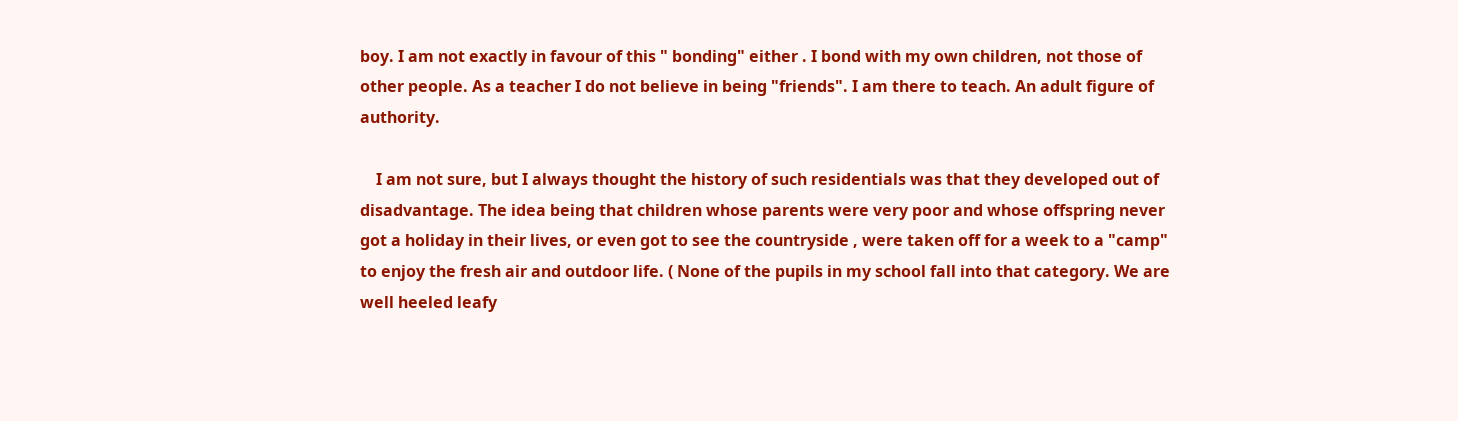boy. I am not exactly in favour of this " bonding" either . I bond with my own children, not those of other people. As a teacher I do not believe in being "friends". I am there to teach. An adult figure of authority.

    I am not sure, but I always thought the history of such residentials was that they developed out of disadvantage. The idea being that children whose parents were very poor and whose offspring never got a holiday in their lives, or even got to see the countryside , were taken off for a week to a "camp" to enjoy the fresh air and outdoor life. ( None of the pupils in my school fall into that category. We are well heeled leafy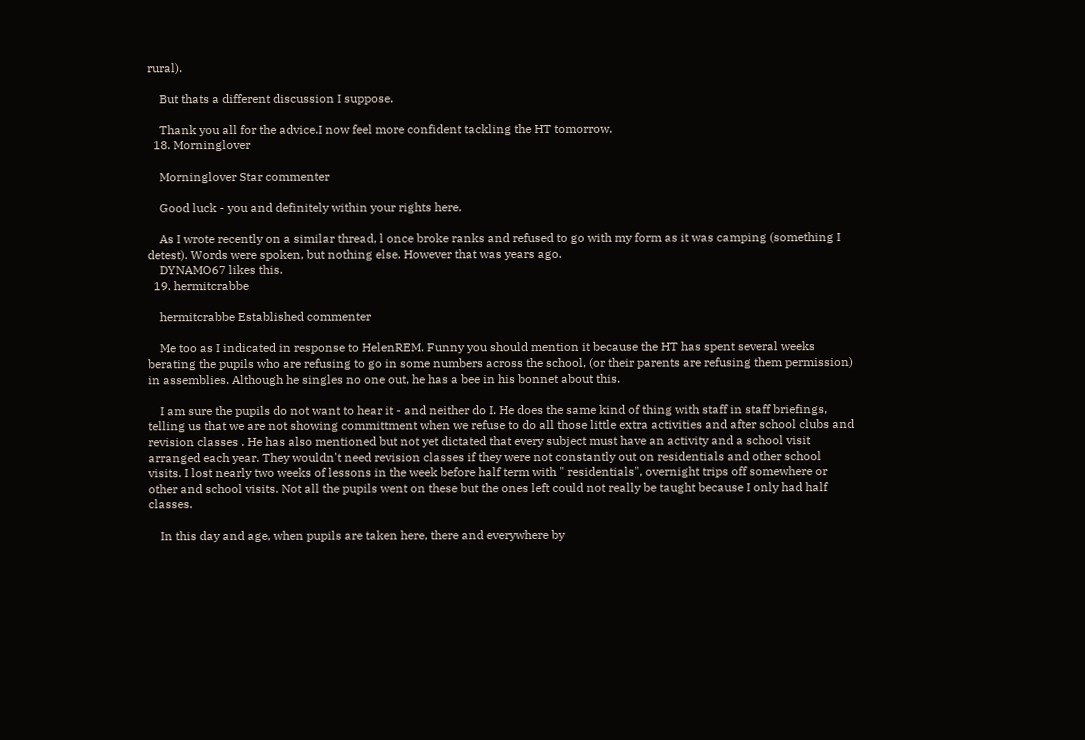rural).

    But thats a different discussion I suppose.

    Thank you all for the advice.I now feel more confident tackling the HT tomorrow.
  18. Morninglover

    Morninglover Star commenter

    Good luck - you and definitely within your rights here.

    As I wrote recently on a similar thread, l once broke ranks and refused to go with my form as it was camping (something I detest). Words were spoken, but nothing else. However that was years ago.
    DYNAMO67 likes this.
  19. hermitcrabbe

    hermitcrabbe Established commenter

    Me too as I indicated in response to HelenREM. Funny you should mention it because the HT has spent several weeks berating the pupils who are refusing to go in some numbers across the school, (or their parents are refusing them permission) in assemblies. Although he singles no one out, he has a bee in his bonnet about this.

    I am sure the pupils do not want to hear it - and neither do I. He does the same kind of thing with staff in staff briefings, telling us that we are not showing committment when we refuse to do all those little extra activities and after school clubs and revision classes . He has also mentioned but not yet dictated that every subject must have an activity and a school visit arranged each year. They wouldn't need revision classes if they were not constantly out on residentials and other school visits. I lost nearly two weeks of lessons in the week before half term with " residentials", overnight trips off somewhere or other and school visits. Not all the pupils went on these but the ones left could not really be taught because I only had half classes.

    In this day and age, when pupils are taken here, there and everywhere by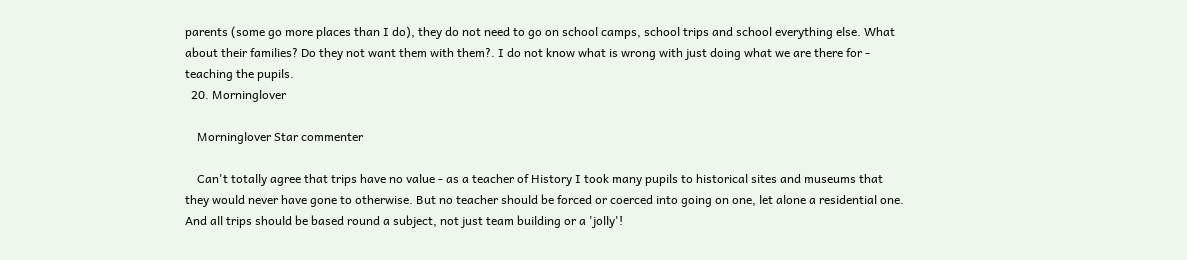parents (some go more places than I do), they do not need to go on school camps, school trips and school everything else. What about their families? Do they not want them with them?. I do not know what is wrong with just doing what we are there for - teaching the pupils.
  20. Morninglover

    Morninglover Star commenter

    Can't totally agree that trips have no value - as a teacher of History I took many pupils to historical sites and museums that they would never have gone to otherwise. But no teacher should be forced or coerced into going on one, let alone a residential one. And all trips should be based round a subject, not just team building or a 'jolly'!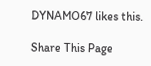DYNAMO67 likes this.

Share This Page